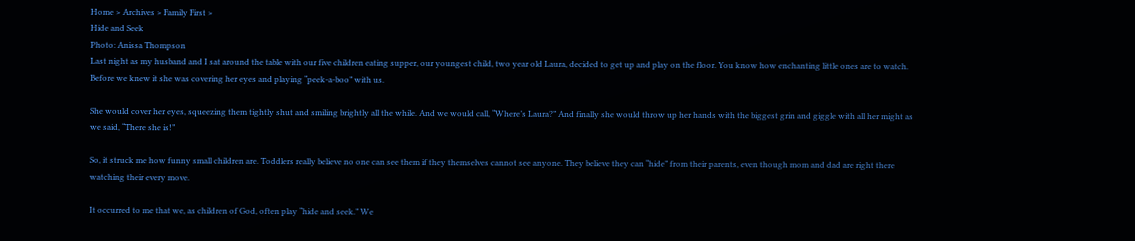Home > Archives > Family First >
Hide and Seek
Photo: Anissa Thompson
Last night as my husband and I sat around the table with our five children eating supper, our youngest child, two year old Laura, decided to get up and play on the floor. You know how enchanting little ones are to watch. Before we knew it she was covering her eyes and playing “peek-a-boo” with us.

She would cover her eyes, squeezing them tightly shut and smiling brightly all the while. And we would call, “Where’s Laura?” And finally she would throw up her hands with the biggest grin and giggle with all her might as we said, “There she is!”

So, it struck me how funny small children are. Toddlers really believe no one can see them if they themselves cannot see anyone. They believe they can “hide” from their parents, even though mom and dad are right there watching their every move.

It occurred to me that we, as children of God, often play “hide and seek.” We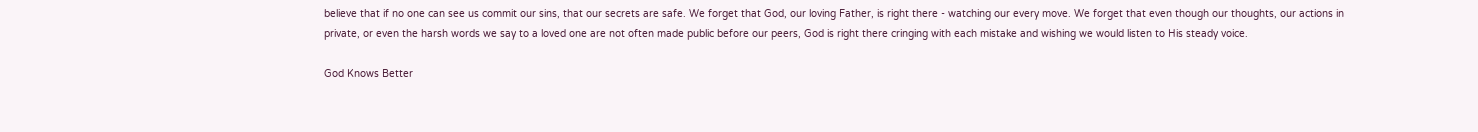believe that if no one can see us commit our sins, that our secrets are safe. We forget that God, our loving Father, is right there - watching our every move. We forget that even though our thoughts, our actions in private, or even the harsh words we say to a loved one are not often made public before our peers, God is right there cringing with each mistake and wishing we would listen to His steady voice.

God Knows Better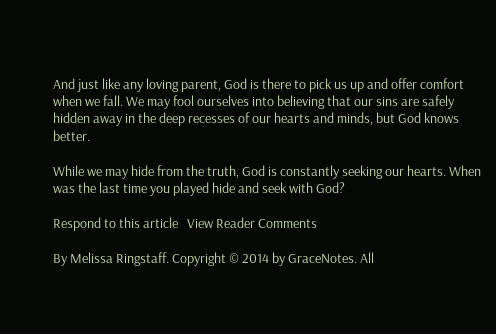And just like any loving parent, God is there to pick us up and offer comfort when we fall. We may fool ourselves into believing that our sins are safely hidden away in the deep recesses of our hearts and minds, but God knows better.

While we may hide from the truth, God is constantly seeking our hearts. When was the last time you played hide and seek with God?

Respond to this article   View Reader Comments

By Melissa Ringstaff. Copyright © 2014 by GraceNotes. All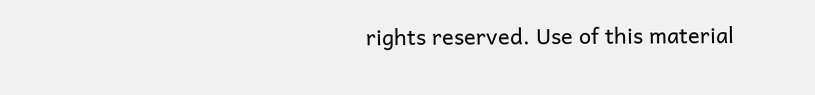rights reserved. Use of this material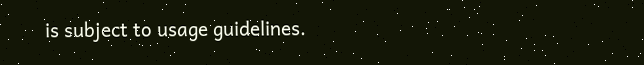is subject to usage guidelines.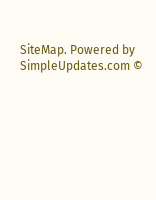SiteMap. Powered by SimpleUpdates.com ©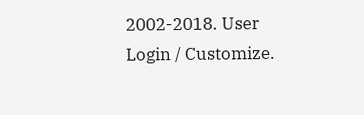2002-2018. User Login / Customize.